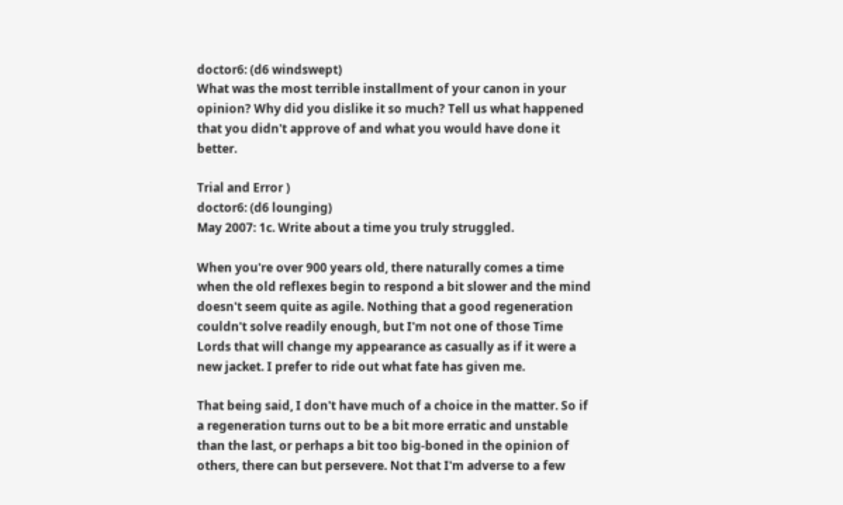doctor6: (d6 windswept)
What was the most terrible installment of your canon in your opinion? Why did you dislike it so much? Tell us what happened that you didn't approve of and what you would have done it better.

Trial and Error )
doctor6: (d6 lounging)
May 2007: 1c. Write about a time you truly struggled.

When you're over 900 years old, there naturally comes a time when the old reflexes begin to respond a bit slower and the mind doesn't seem quite as agile. Nothing that a good regeneration couldn't solve readily enough, but I'm not one of those Time Lords that will change my appearance as casually as if it were a new jacket. I prefer to ride out what fate has given me.

That being said, I don't have much of a choice in the matter. So if a regeneration turns out to be a bit more erratic and unstable than the last, or perhaps a bit too big-boned in the opinion of others, there can but persevere. Not that I'm adverse to a few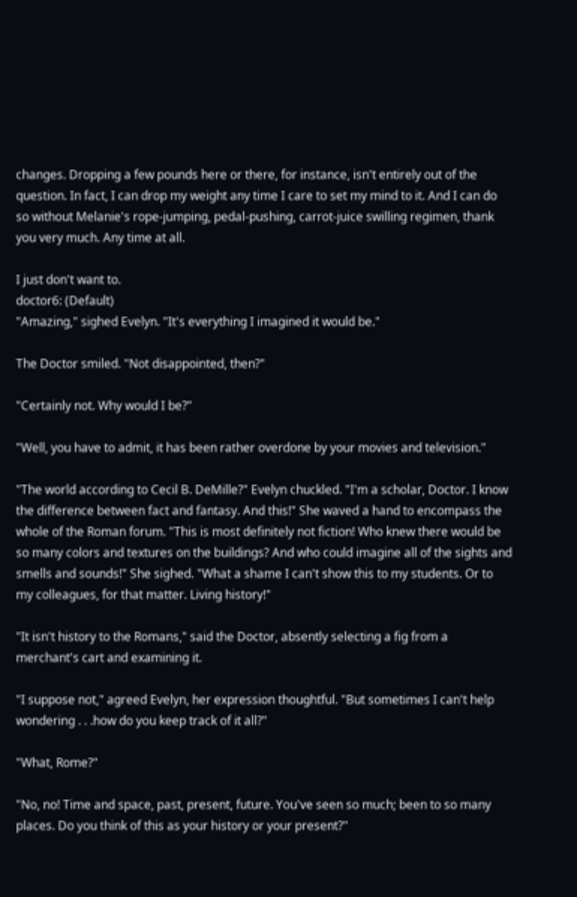changes. Dropping a few pounds here or there, for instance, isn't entirely out of the question. In fact, I can drop my weight any time I care to set my mind to it. And I can do so without Melanie's rope-jumping, pedal-pushing, carrot-juice swilling regimen, thank you very much. Any time at all.

I just don't want to.
doctor6: (Default)
"Amazing," sighed Evelyn. "It's everything I imagined it would be."

The Doctor smiled. "Not disappointed, then?"

"Certainly not. Why would I be?"

"Well, you have to admit, it has been rather overdone by your movies and television."

"The world according to Cecil B. DeMille?" Evelyn chuckled. "I'm a scholar, Doctor. I know the difference between fact and fantasy. And this!" She waved a hand to encompass the whole of the Roman forum. "This is most definitely not fiction! Who knew there would be so many colors and textures on the buildings? And who could imagine all of the sights and smells and sounds!" She sighed. "What a shame I can't show this to my students. Or to my colleagues, for that matter. Living history!"

"It isn't history to the Romans," said the Doctor, absently selecting a fig from a merchant's cart and examining it.

"I suppose not," agreed Evelyn, her expression thoughtful. "But sometimes I can't help wondering . . .how do you keep track of it all?"

"What, Rome?"

"No, no! Time and space, past, present, future. You've seen so much; been to so many places. Do you think of this as your history or your present?"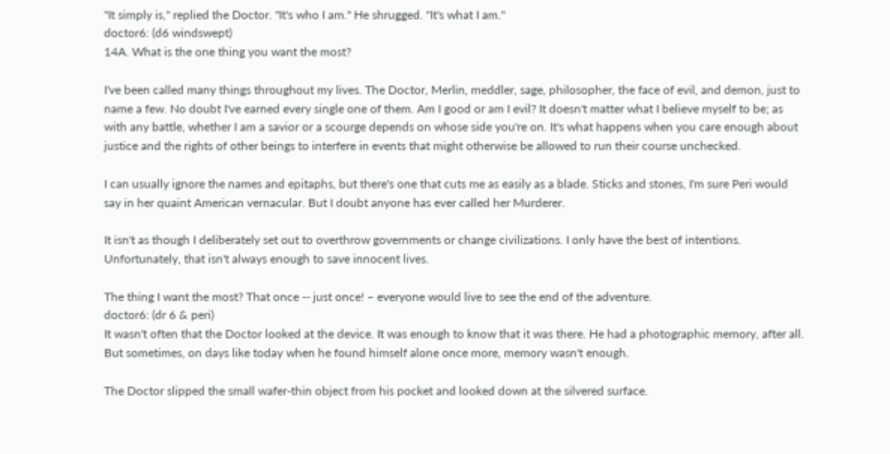"It simply is," replied the Doctor. "It's who I am." He shrugged. "It's what I am."
doctor6: (d6 windswept)
14A. What is the one thing you want the most?

I've been called many things throughout my lives. The Doctor, Merlin, meddler, sage, philosopher, the face of evil, and demon, just to name a few. No doubt I've earned every single one of them. Am I good or am I evil? It doesn't matter what I believe myself to be; as with any battle, whether I am a savior or a scourge depends on whose side you're on. It's what happens when you care enough about justice and the rights of other beings to interfere in events that might otherwise be allowed to run their course unchecked.

I can usually ignore the names and epitaphs, but there's one that cuts me as easily as a blade. Sticks and stones, I'm sure Peri would say in her quaint American vernacular. But I doubt anyone has ever called her Murderer.

It isn't as though I deliberately set out to overthrow governments or change civilizations. I only have the best of intentions. Unfortunately, that isn't always enough to save innocent lives.

The thing I want the most? That once -- just once! – everyone would live to see the end of the adventure.
doctor6: (dr 6 & peri)
It wasn't often that the Doctor looked at the device. It was enough to know that it was there. He had a photographic memory, after all. But sometimes, on days like today when he found himself alone once more, memory wasn't enough.

The Doctor slipped the small wafer-thin object from his pocket and looked down at the silvered surface.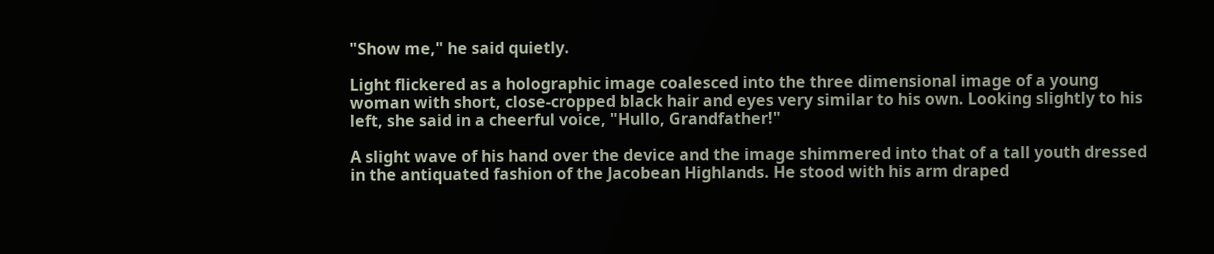"Show me," he said quietly.

Light flickered as a holographic image coalesced into the three dimensional image of a young woman with short, close-cropped black hair and eyes very similar to his own. Looking slightly to his left, she said in a cheerful voice, "Hullo, Grandfather!"

A slight wave of his hand over the device and the image shimmered into that of a tall youth dressed in the antiquated fashion of the Jacobean Highlands. He stood with his arm draped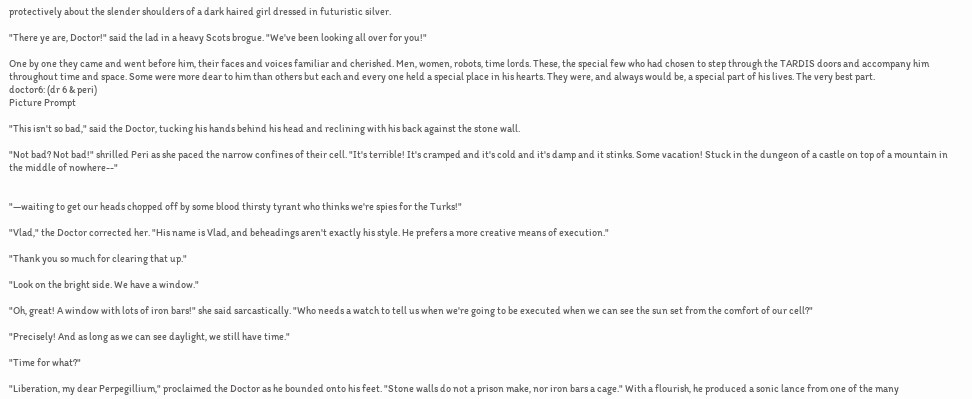protectively about the slender shoulders of a dark haired girl dressed in futuristic silver.

"There ye are, Doctor!" said the lad in a heavy Scots brogue. "We've been looking all over for you!"

One by one they came and went before him, their faces and voices familiar and cherished. Men, women, robots, time lords. These, the special few who had chosen to step through the TARDIS doors and accompany him throughout time and space. Some were more dear to him than others but each and every one held a special place in his hearts. They were, and always would be, a special part of his lives. The very best part.
doctor6: (dr 6 & peri)
Picture Prompt

"This isn't so bad," said the Doctor, tucking his hands behind his head and reclining with his back against the stone wall.

"Not bad? Not bad!" shrilled Peri as she paced the narrow confines of their cell. "It's terrible! It's cramped and it's cold and it's damp and it stinks. Some vacation! Stuck in the dungeon of a castle on top of a mountain in the middle of nowhere--"


"—waiting to get our heads chopped off by some blood thirsty tyrant who thinks we're spies for the Turks!"

"Vlad," the Doctor corrected her. "His name is Vlad, and beheadings aren't exactly his style. He prefers a more creative means of execution."

"Thank you so much for clearing that up."

"Look on the bright side. We have a window."

"Oh, great! A window with lots of iron bars!" she said sarcastically. "Who needs a watch to tell us when we're going to be executed when we can see the sun set from the comfort of our cell?"

"Precisely! And as long as we can see daylight, we still have time."

"Time for what?"

"Liberation, my dear Perpegillium," proclaimed the Doctor as he bounded onto his feet. "Stone walls do not a prison make, nor iron bars a cage." With a flourish, he produced a sonic lance from one of the many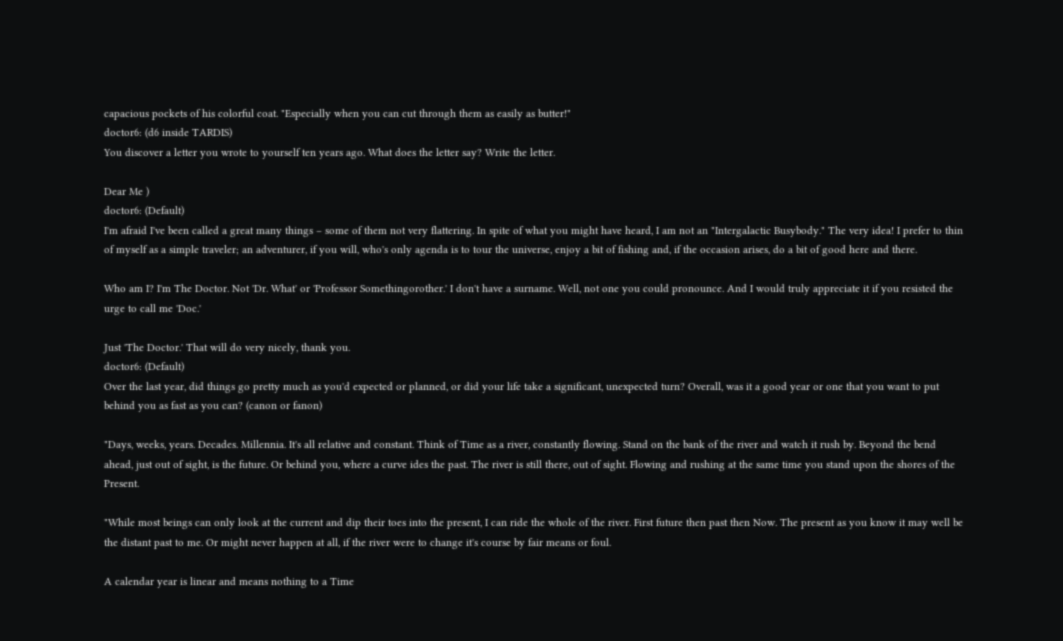capacious pockets of his colorful coat. "Especially when you can cut through them as easily as butter!"
doctor6: (d6 inside TARDIS)
You discover a letter you wrote to yourself ten years ago. What does the letter say? Write the letter.

Dear Me )
doctor6: (Default)
I'm afraid I've been called a great many things – some of them not very flattering. In spite of what you might have heard, I am not an "Intergalactic Busybody." The very idea! I prefer to thin of myself as a simple traveler; an adventurer, if you will, who's only agenda is to tour the universe, enjoy a bit of fishing and, if the occasion arises, do a bit of good here and there.

Who am I? I'm The Doctor. Not 'Dr. What' or 'Professor Somethingorother.' I don't have a surname. Well, not one you could pronounce. And I would truly appreciate it if you resisted the urge to call me 'Doc.'

Just 'The Doctor.' That will do very nicely, thank you.
doctor6: (Default)
Over the last year, did things go pretty much as you'd expected or planned, or did your life take a significant, unexpected turn? Overall, was it a good year or one that you want to put behind you as fast as you can? (canon or fanon)

"Days, weeks, years. Decades. Millennia. It's all relative and constant. Think of Time as a river, constantly flowing. Stand on the bank of the river and watch it rush by. Beyond the bend ahead, just out of sight, is the future. Or behind you, where a curve ides the past. The river is still there, out of sight. Flowing and rushing at the same time you stand upon the shores of the Present.

"While most beings can only look at the current and dip their toes into the present, I can ride the whole of the river. First future then past then Now. The present as you know it may well be the distant past to me. Or might never happen at all, if the river were to change it's course by fair means or foul.

A calendar year is linear and means nothing to a Time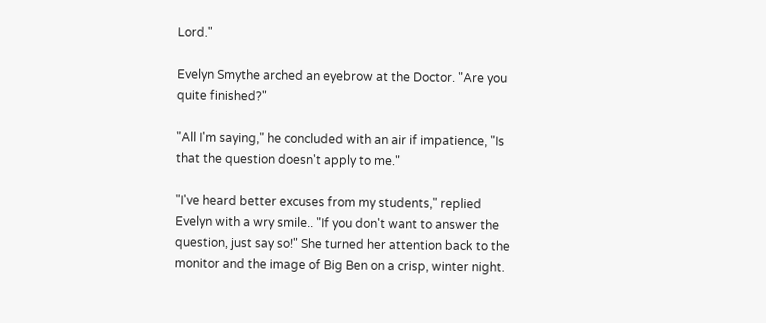Lord."

Evelyn Smythe arched an eyebrow at the Doctor. "Are you quite finished?"

"All I'm saying," he concluded with an air if impatience, "Is that the question doesn't apply to me."

"I've heard better excuses from my students," replied Evelyn with a wry smile.. "If you don't want to answer the question, just say so!" She turned her attention back to the monitor and the image of Big Ben on a crisp, winter night.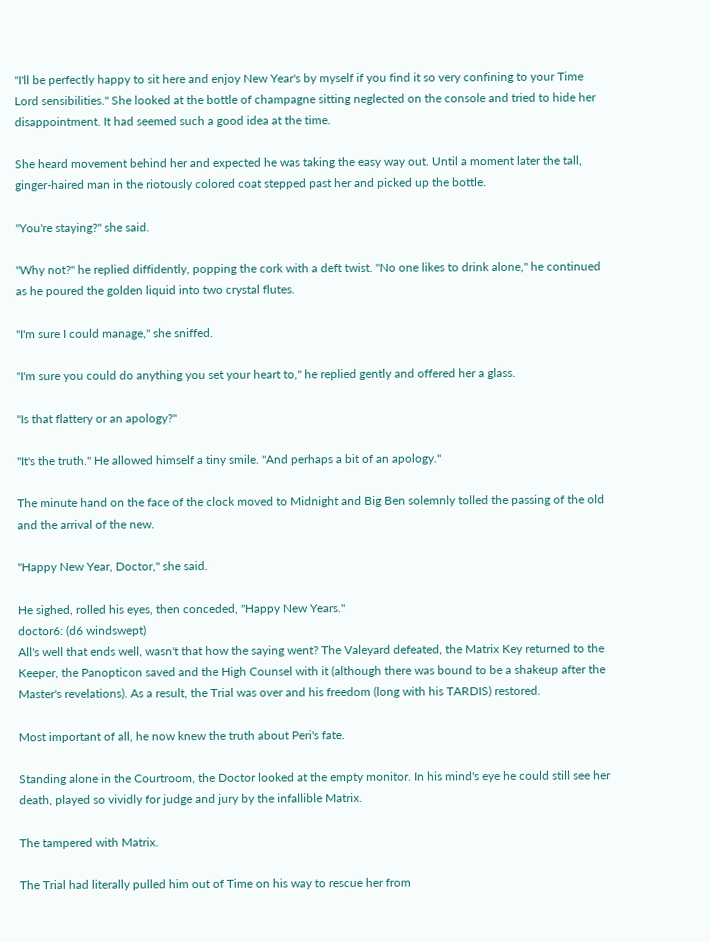"I'll be perfectly happy to sit here and enjoy New Year's by myself if you find it so very confining to your Time Lord sensibilities." She looked at the bottle of champagne sitting neglected on the console and tried to hide her disappointment. It had seemed such a good idea at the time.

She heard movement behind her and expected he was taking the easy way out. Until a moment later the tall, ginger-haired man in the riotously colored coat stepped past her and picked up the bottle.

"You're staying?" she said.

"Why not?" he replied diffidently, popping the cork with a deft twist. "No one likes to drink alone," he continued as he poured the golden liquid into two crystal flutes.

"I'm sure I could manage," she sniffed.

"I'm sure you could do anything you set your heart to," he replied gently and offered her a glass.

"Is that flattery or an apology?"

"It's the truth." He allowed himself a tiny smile. "And perhaps a bit of an apology."

The minute hand on the face of the clock moved to Midnight and Big Ben solemnly tolled the passing of the old and the arrival of the new.

"Happy New Year, Doctor," she said.

He sighed, rolled his eyes, then conceded, "Happy New Years."
doctor6: (d6 windswept)
All's well that ends well, wasn't that how the saying went? The Valeyard defeated, the Matrix Key returned to the Keeper, the Panopticon saved and the High Counsel with it (although there was bound to be a shakeup after the Master's revelations). As a result, the Trial was over and his freedom (long with his TARDIS) restored.

Most important of all, he now knew the truth about Peri's fate.

Standing alone in the Courtroom, the Doctor looked at the empty monitor. In his mind's eye he could still see her death, played so vividly for judge and jury by the infallible Matrix.

The tampered with Matrix.

The Trial had literally pulled him out of Time on his way to rescue her from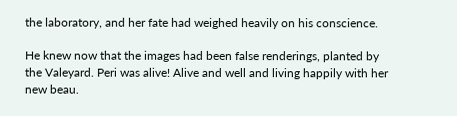the laboratory, and her fate had weighed heavily on his conscience.

He knew now that the images had been false renderings, planted by the Valeyard. Peri was alive! Alive and well and living happily with her new beau.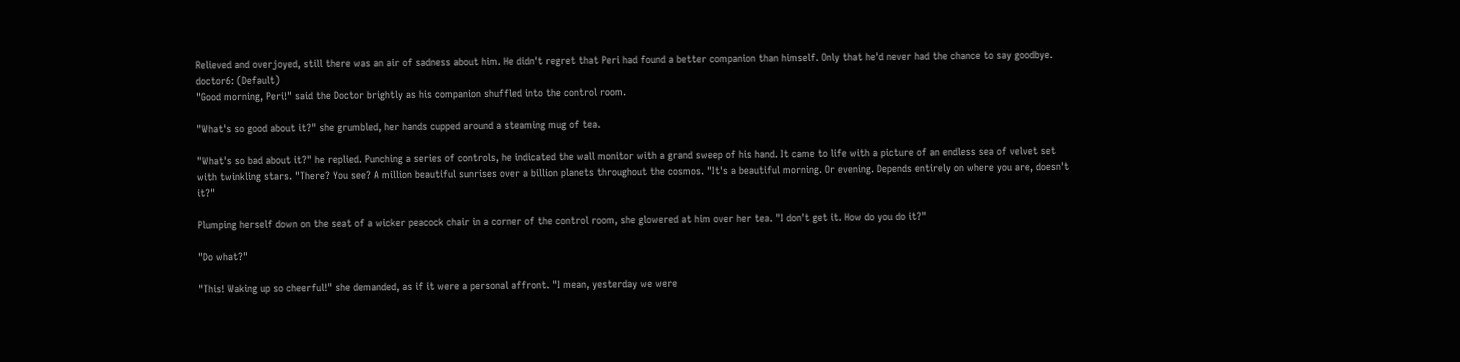Relieved and overjoyed, still there was an air of sadness about him. He didn't regret that Peri had found a better companion than himself. Only that he'd never had the chance to say goodbye.
doctor6: (Default)
"Good morning, Peri!" said the Doctor brightly as his companion shuffled into the control room.

"What's so good about it?" she grumbled, her hands cupped around a steaming mug of tea.

"What's so bad about it?" he replied. Punching a series of controls, he indicated the wall monitor with a grand sweep of his hand. It came to life with a picture of an endless sea of velvet set with twinkling stars. "There? You see? A million beautiful sunrises over a billion planets throughout the cosmos. "It's a beautiful morning. Or evening. Depends entirely on where you are, doesn't it?"

Plumping herself down on the seat of a wicker peacock chair in a corner of the control room, she glowered at him over her tea. "I don't get it. How do you do it?"

"Do what?"

"This! Waking up so cheerful!" she demanded, as if it were a personal affront. "I mean, yesterday we were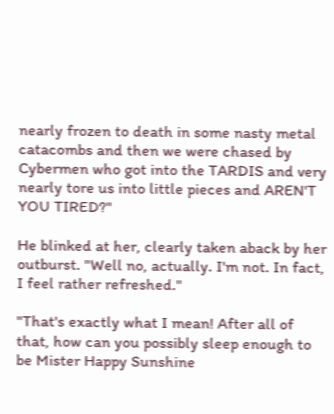nearly frozen to death in some nasty metal catacombs and then we were chased by Cybermen who got into the TARDIS and very nearly tore us into little pieces and AREN'T YOU TIRED?"

He blinked at her, clearly taken aback by her outburst. "Well no, actually. I'm not. In fact, I feel rather refreshed."

"That's exactly what I mean! After all of that, how can you possibly sleep enough to be Mister Happy Sunshine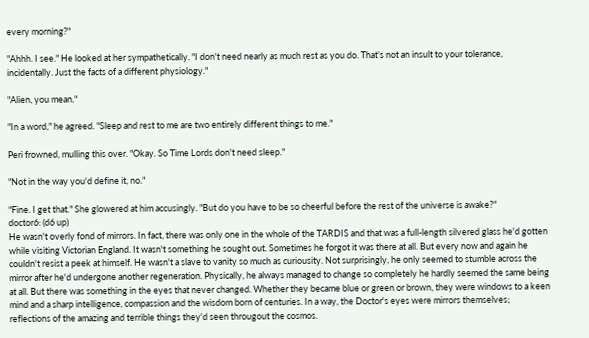every morning?"

"Ahhh. I see." He looked at her sympathetically. "I don't need nearly as much rest as you do. That's not an insult to your tolerance, incidentally. Just the facts of a different physiology."

"Alien, you mean."

"In a word," he agreed. "Sleep and rest to me are two entirely different things to me."

Peri frowned, mulling this over. "Okay. So Time Lords don't need sleep."

"Not in the way you'd define it, no."

"Fine. I get that." She glowered at him accusingly. "But do you have to be so cheerful before the rest of the universe is awake?"
doctor6: (d6 up)
He wasn't overly fond of mirrors. In fact, there was only one in the whole of the TARDIS and that was a full-length silvered glass he'd gotten while visiting Victorian England. It wasn't something he sought out. Sometimes he forgot it was there at all. But every now and again he couldn't resist a peek at himself. He wasn't a slave to vanity so much as curiousity. Not surprisingly, he only seemed to stumble across the mirror after he'd undergone another regeneration. Physically, he always managed to change so completely he hardly seemed the same being at all. But there was something in the eyes that never changed. Whether they became blue or green or brown, they were windows to a keen mind and a sharp intelligence, compassion and the wisdom born of centuries. In a way, the Doctor's eyes were mirrors themselves; reflections of the amazing and terrible things they'd seen througout the cosmos.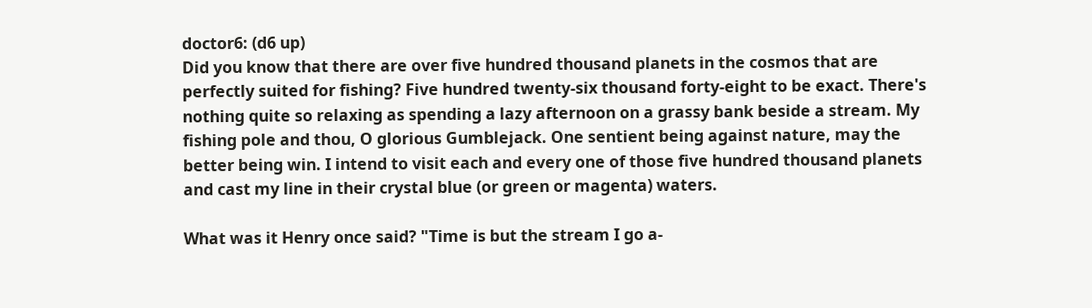doctor6: (d6 up)
Did you know that there are over five hundred thousand planets in the cosmos that are perfectly suited for fishing? Five hundred twenty-six thousand forty-eight to be exact. There's nothing quite so relaxing as spending a lazy afternoon on a grassy bank beside a stream. My fishing pole and thou, O glorious Gumblejack. One sentient being against nature, may the better being win. I intend to visit each and every one of those five hundred thousand planets and cast my line in their crystal blue (or green or magenta) waters.

What was it Henry once said? "Time is but the stream I go a-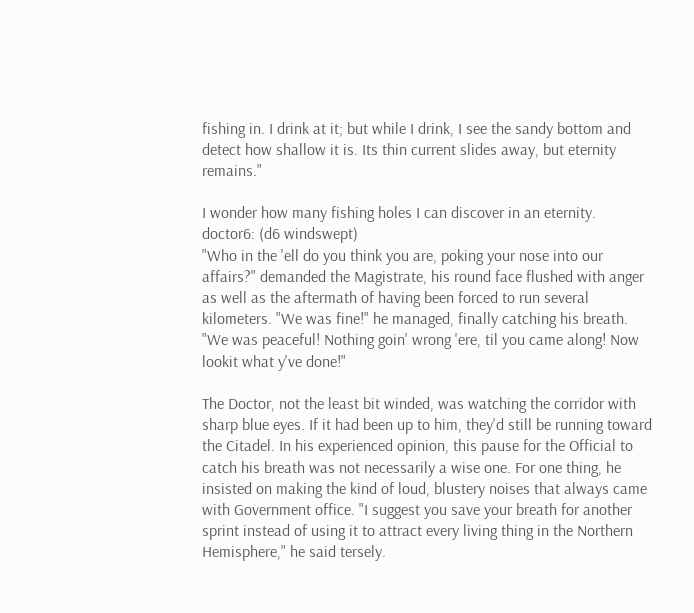fishing in. I drink at it; but while I drink, I see the sandy bottom and detect how shallow it is. Its thin current slides away, but eternity remains."

I wonder how many fishing holes I can discover in an eternity.
doctor6: (d6 windswept)
"Who in the 'ell do you think you are, poking your nose into our affairs?" demanded the Magistrate, his round face flushed with anger as well as the aftermath of having been forced to run several kilometers. "We was fine!" he managed, finally catching his breath. "We was peaceful! Nothing goin' wrong 'ere, til you came along! Now lookit what y've done!"

The Doctor, not the least bit winded, was watching the corridor with sharp blue eyes. If it had been up to him, they'd still be running toward the Citadel. In his experienced opinion, this pause for the Official to catch his breath was not necessarily a wise one. For one thing, he insisted on making the kind of loud, blustery noises that always came with Government office. "I suggest you save your breath for another sprint instead of using it to attract every living thing in the Northern Hemisphere," he said tersely.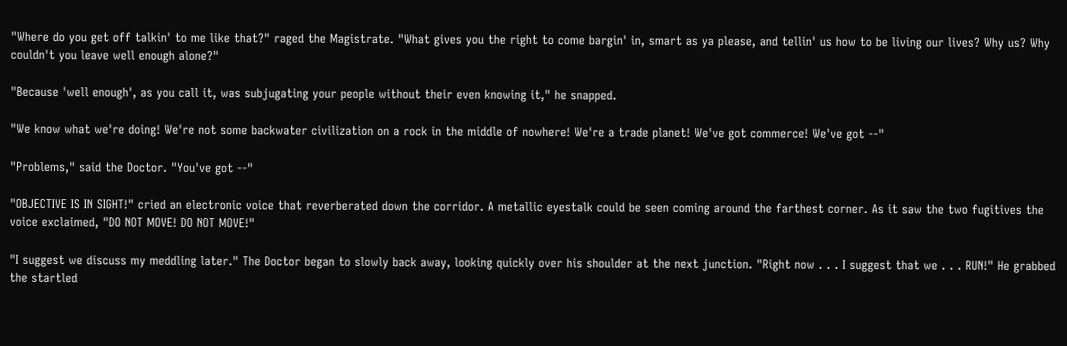"Where do you get off talkin' to me like that?" raged the Magistrate. "What gives you the right to come bargin' in, smart as ya please, and tellin' us how to be living our lives? Why us? Why couldn't you leave well enough alone?"

"Because 'well enough', as you call it, was subjugating your people without their even knowing it," he snapped.

"We know what we're doing! We're not some backwater civilization on a rock in the middle of nowhere! We're a trade planet! We've got commerce! We've got --"

"Problems," said the Doctor. "You've got --"

"OBJECTIVE IS IN SIGHT!" cried an electronic voice that reverberated down the corridor. A metallic eyestalk could be seen coming around the farthest corner. As it saw the two fugitives the voice exclaimed, "DO NOT MOVE! DO NOT MOVE!"

"I suggest we discuss my meddling later." The Doctor began to slowly back away, looking quickly over his shoulder at the next junction. "Right now . . . I suggest that we . . . RUN!" He grabbed the startled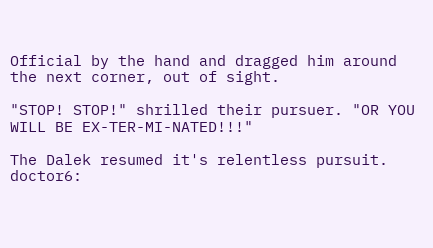Official by the hand and dragged him around the next corner, out of sight.

"STOP! STOP!" shrilled their pursuer. "OR YOU WILL BE EX-TER-MI-NATED!!!"

The Dalek resumed it's relentless pursuit.
doctor6: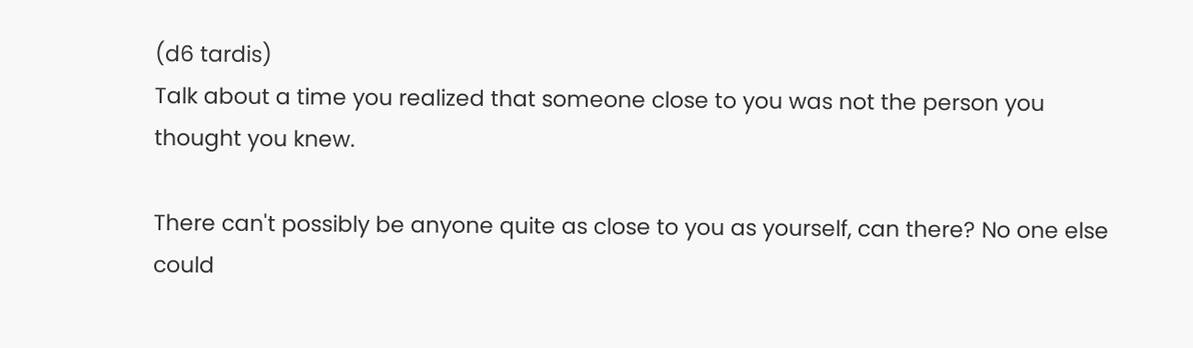(d6 tardis)
Talk about a time you realized that someone close to you was not the person you thought you knew.

There can't possibly be anyone quite as close to you as yourself, can there? No one else could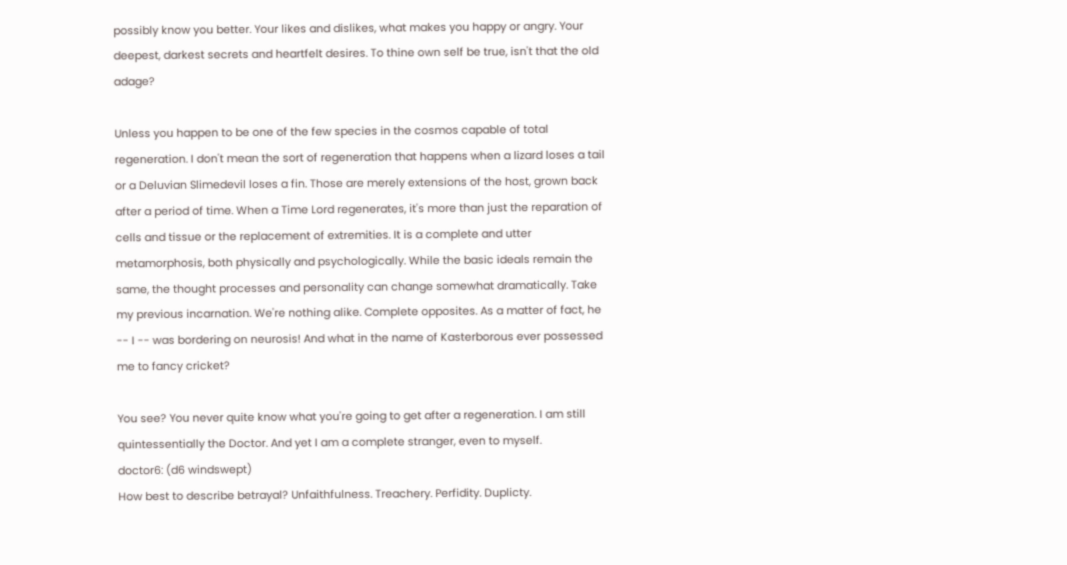possibly know you better. Your likes and dislikes, what makes you happy or angry. Your deepest, darkest secrets and heartfelt desires. To thine own self be true, isn't that the old adage?

Unless you happen to be one of the few species in the cosmos capable of total regeneration. I don't mean the sort of regeneration that happens when a lizard loses a tail or a Deluvian Slimedevil loses a fin. Those are merely extensions of the host, grown back after a period of time. When a Time Lord regenerates, it's more than just the reparation of cells and tissue or the replacement of extremities. It is a complete and utter metamorphosis, both physically and psychologically. While the basic ideals remain the same, the thought processes and personality can change somewhat dramatically. Take my previous incarnation. We're nothing alike. Complete opposites. As a matter of fact, he -- I -- was bordering on neurosis! And what in the name of Kasterborous ever possessed me to fancy cricket?

You see? You never quite know what you're going to get after a regeneration. I am still quintessentially the Doctor. And yet I am a complete stranger, even to myself.
doctor6: (d6 windswept)
How best to describe betrayal? Unfaithfulness. Treachery. Perfidity. Duplicty.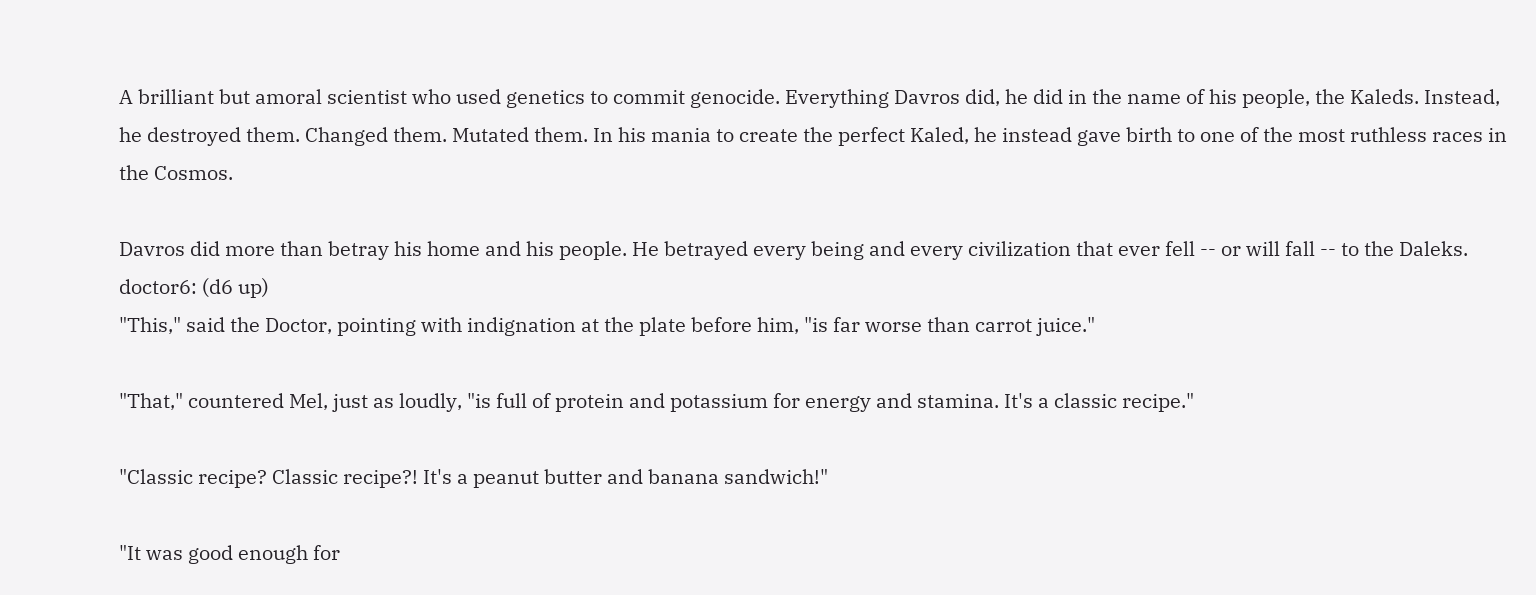A brilliant but amoral scientist who used genetics to commit genocide. Everything Davros did, he did in the name of his people, the Kaleds. Instead, he destroyed them. Changed them. Mutated them. In his mania to create the perfect Kaled, he instead gave birth to one of the most ruthless races in the Cosmos.

Davros did more than betray his home and his people. He betrayed every being and every civilization that ever fell -- or will fall -- to the Daleks.
doctor6: (d6 up)
"This," said the Doctor, pointing with indignation at the plate before him, "is far worse than carrot juice."

"That," countered Mel, just as loudly, "is full of protein and potassium for energy and stamina. It's a classic recipe."

"Classic recipe? Classic recipe?! It's a peanut butter and banana sandwich!"

"It was good enough for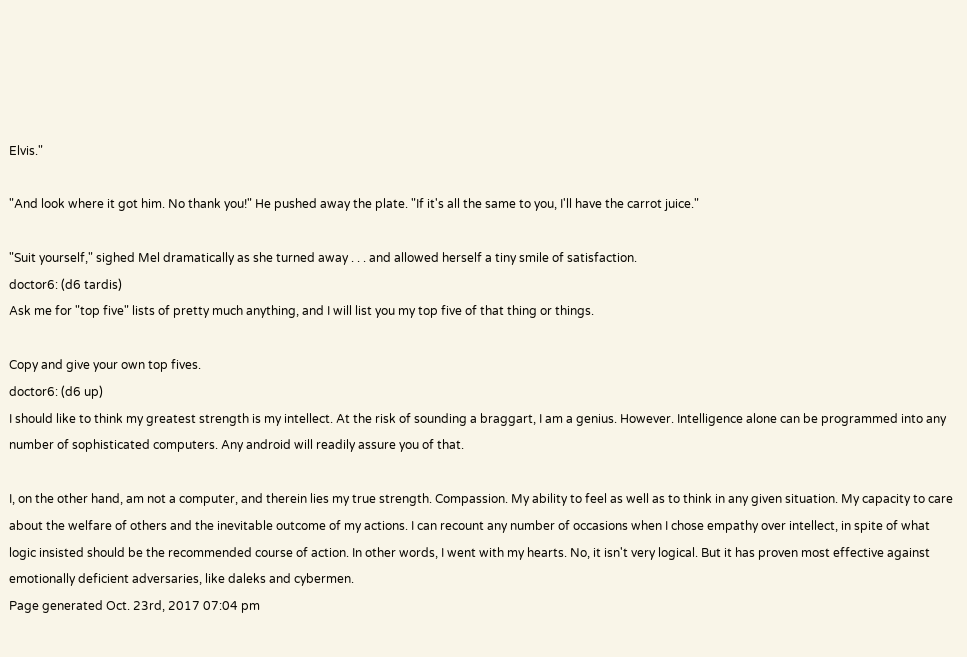Elvis."

"And look where it got him. No thank you!" He pushed away the plate. "If it's all the same to you, I'll have the carrot juice."

"Suit yourself," sighed Mel dramatically as she turned away . . . and allowed herself a tiny smile of satisfaction.
doctor6: (d6 tardis)
Ask me for "top five" lists of pretty much anything, and I will list you my top five of that thing or things.

Copy and give your own top fives.
doctor6: (d6 up)
I should like to think my greatest strength is my intellect. At the risk of sounding a braggart, I am a genius. However. Intelligence alone can be programmed into any number of sophisticated computers. Any android will readily assure you of that.

I, on the other hand, am not a computer, and therein lies my true strength. Compassion. My ability to feel as well as to think in any given situation. My capacity to care about the welfare of others and the inevitable outcome of my actions. I can recount any number of occasions when I chose empathy over intellect, in spite of what logic insisted should be the recommended course of action. In other words, I went with my hearts. No, it isn't very logical. But it has proven most effective against emotionally deficient adversaries, like daleks and cybermen.
Page generated Oct. 23rd, 2017 07:04 pm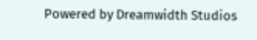Powered by Dreamwidth Studios